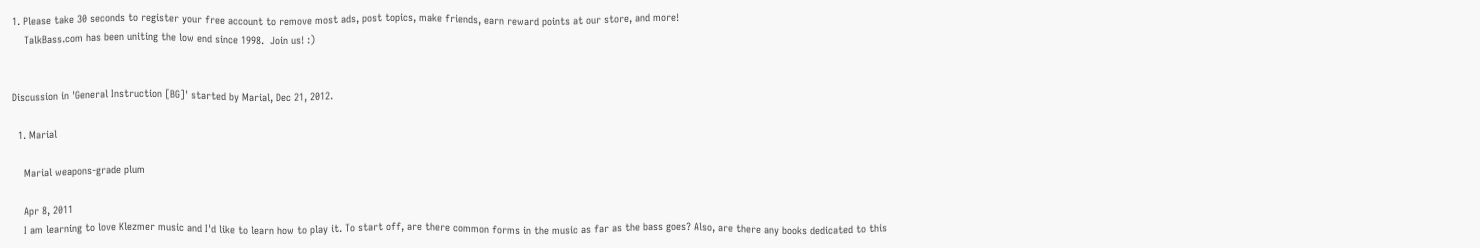1. Please take 30 seconds to register your free account to remove most ads, post topics, make friends, earn reward points at our store, and more!
    TalkBass.com has been uniting the low end since 1998.  Join us! :)


Discussion in 'General Instruction [BG]' started by Marial, Dec 21, 2012.

  1. Marial

    Marial weapons-grade plum

    Apr 8, 2011
    I am learning to love Klezmer music and I'd like to learn how to play it. To start off, are there common forms in the music as far as the bass goes? Also, are there any books dedicated to this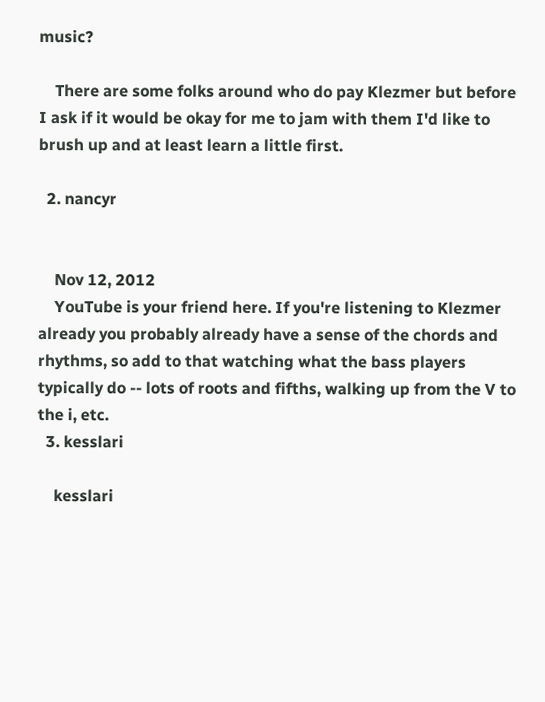music?

    There are some folks around who do pay Klezmer but before I ask if it would be okay for me to jam with them I'd like to brush up and at least learn a little first.

  2. nancyr


    Nov 12, 2012
    YouTube is your friend here. If you're listening to Klezmer already you probably already have a sense of the chords and rhythms, so add to that watching what the bass players typically do -- lots of roots and fifths, walking up from the V to the i, etc.
  3. kesslari

    kesslari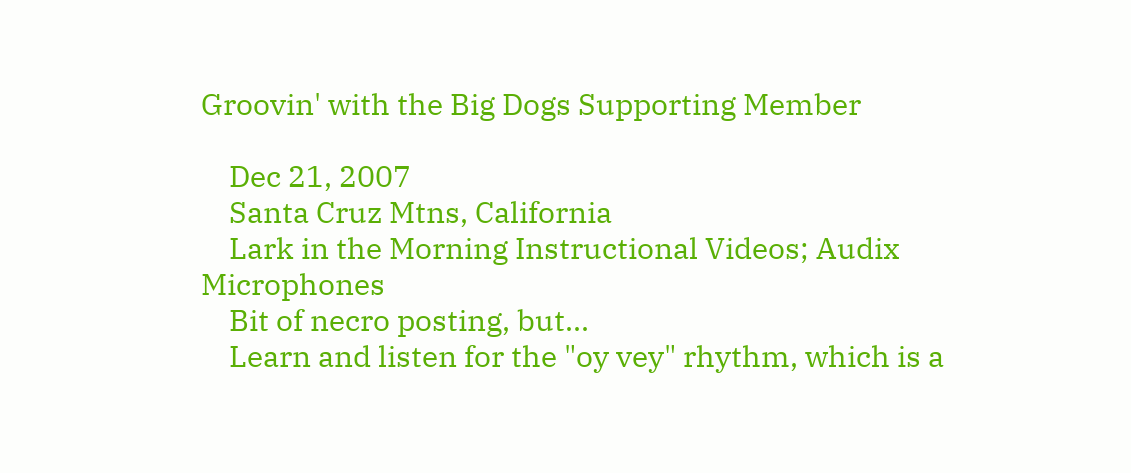Groovin' with the Big Dogs Supporting Member

    Dec 21, 2007
    Santa Cruz Mtns, California
    Lark in the Morning Instructional Videos; Audix Microphones
    Bit of necro posting, but...
    Learn and listen for the "oy vey" rhythm, which is a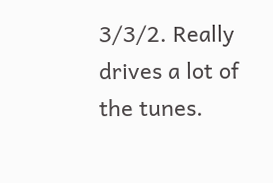3/3/2. Really drives a lot of the tunes.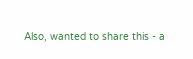Also, wanted to share this - a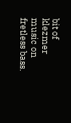bit of klezmer music on fretless bass.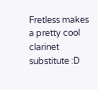Fretless makes a pretty cool clarinet substitute :D